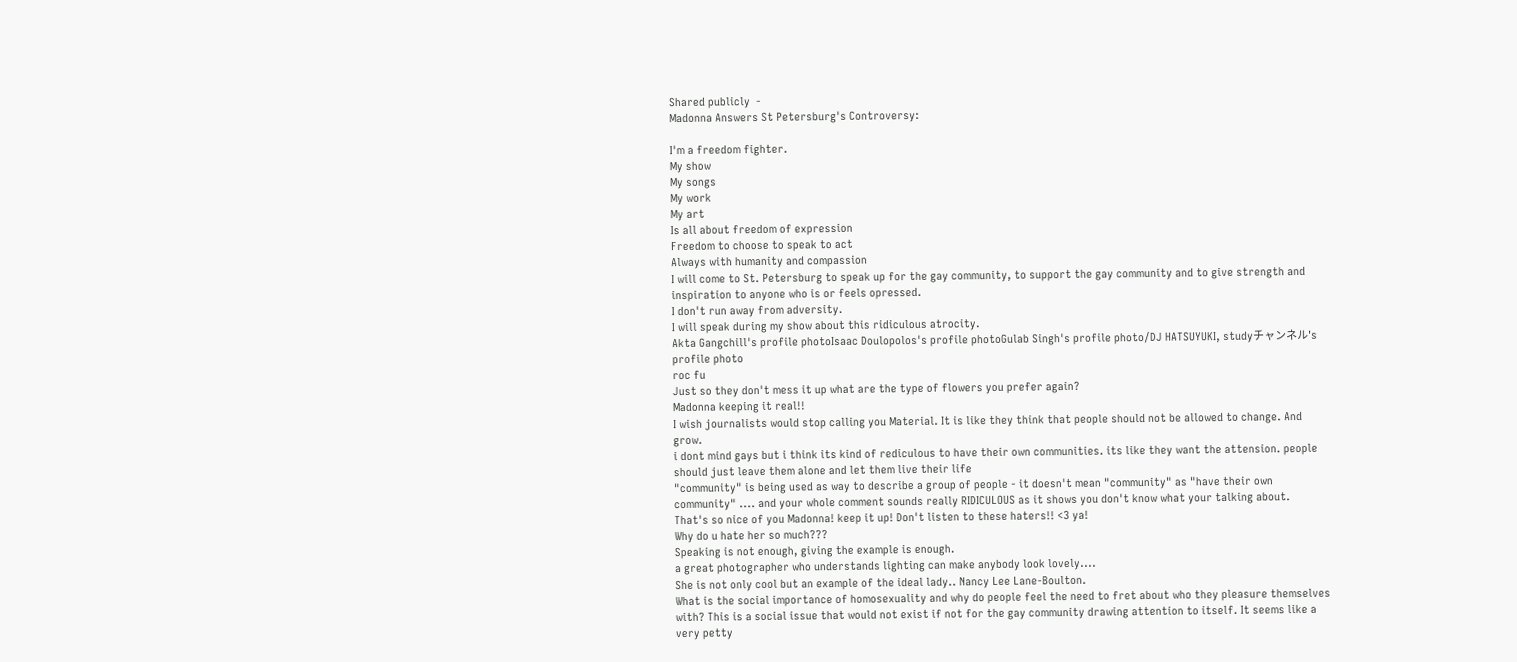Shared publicly  -
Madonna Answers St Petersburg's Controversy:

I'm a freedom fighter.
My show
My songs
My work
My art
Is all about freedom of expression
Freedom to choose to speak to act
Always with humanity and compassion
I will come to St. Petersburg to speak up for the gay community, to support the gay community and to give strength and inspiration to anyone who is or feels opressed.
I don't run away from adversity.
I will speak during my show about this ridiculous atrocity.
Akta Gangchill's profile photoIsaac Doulopolos's profile photoGulab Singh's profile photo/DJ HATSUYUKI, studyチャンネル's profile photo
roc fu
Just so they don't mess it up what are the type of flowers you prefer again?
Madonna keeping it real!!
I wish journalists would stop calling you Material. It is like they think that people should not be allowed to change. And grow.
i dont mind gays but i think its kind of rediculous to have their own communities. its like they want the attension. people should just leave them alone and let them live their life
"community" is being used as way to describe a group of people - it doesn't mean "community" as "have their own community" .... and your whole comment sounds really RIDICULOUS as it shows you don't know what your talking about.
That's so nice of you Madonna! keep it up! Don't listen to these haters!! <3 ya!
Why do u hate her so much???
Speaking is not enough, giving the example is enough.
a great photographer who understands lighting can make anybody look lovely....
She is not only cool but an example of the ideal lady.. Nancy Lee Lane-Boulton.
What is the social importance of homosexuality and why do people feel the need to fret about who they pleasure themselves with? This is a social issue that would not exist if not for the gay community drawing attention to itself. It seems like a very petty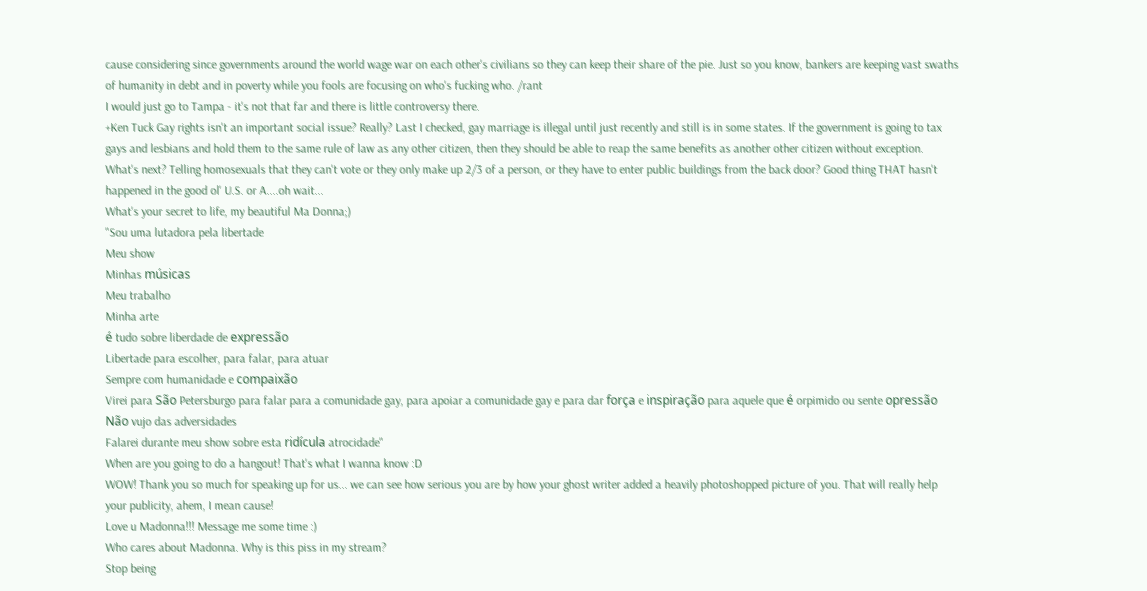cause considering since governments around the world wage war on each other's civilians so they can keep their share of the pie. Just so you know, bankers are keeping vast swaths of humanity in debt and in poverty while you fools are focusing on who's fucking who. /rant
I would just go to Tampa - it's not that far and there is little controversy there.
+Ken Tuck Gay rights isn't an important social issue? Really? Last I checked, gay marriage is illegal until just recently and still is in some states. If the government is going to tax gays and lesbians and hold them to the same rule of law as any other citizen, then they should be able to reap the same benefits as another other citizen without exception.
What's next? Telling homosexuals that they can't vote or they only make up 2/3 of a person, or they have to enter public buildings from the back door? Good thing THAT hasn't happened in the good ol' U.S. or A....oh wait...
What's your secret to life, my beautiful Ma Donna;)
"Sou uma lutadora pela libertade
Meu show
Minhas músicas
Meu trabalho
Minha arte
é tudo sobre liberdade de expressão
Libertade para escolher, para falar, para atuar
Sempre com humanidade e compaixão
Virei para São Petersburgo para falar para a comunidade gay, para apoiar a comunidade gay e para dar força e inspiração para aquele que é orpimido ou sente opressão
Não vujo das adversidades
Falarei durante meu show sobre esta ridícula atrocidade"
When are you going to do a hangout! That's what I wanna know :D
WOW! Thank you so much for speaking up for us... we can see how serious you are by how your ghost writer added a heavily photoshopped picture of you. That will really help your publicity, ahem, I mean cause!
Love u Madonna!!! Message me some time :)
Who cares about Madonna. Why is this piss in my stream?
Stop being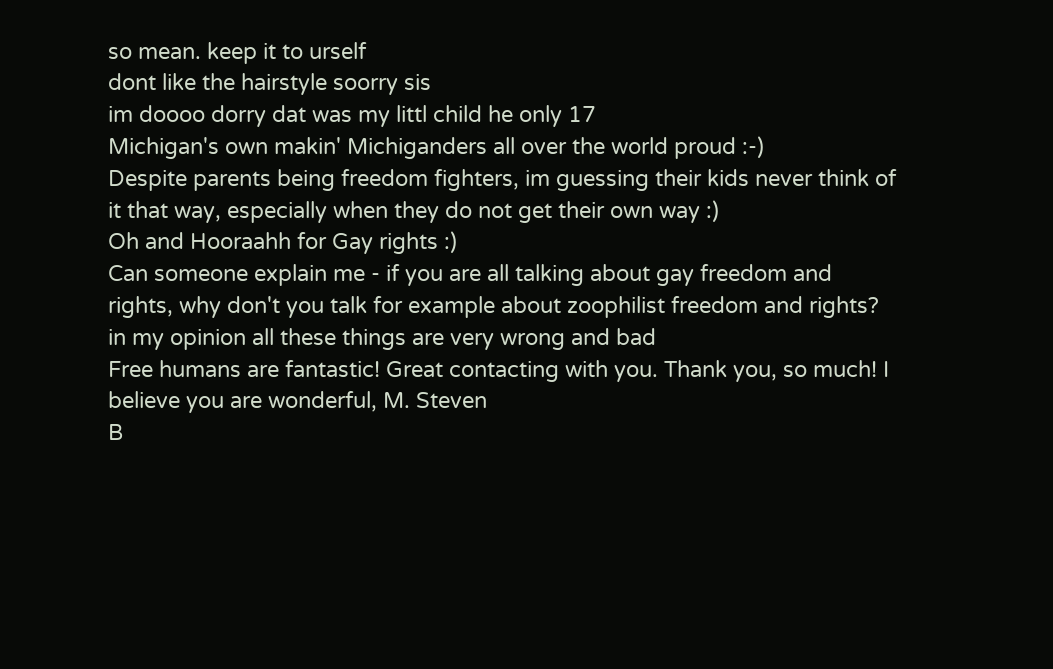so mean. keep it to urself
dont like the hairstyle soorry sis
im doooo dorry dat was my littl child he only 17
Michigan's own makin' Michiganders all over the world proud :-)
Despite parents being freedom fighters, im guessing their kids never think of it that way, especially when they do not get their own way :)
Oh and Hooraahh for Gay rights :)
Can someone explain me - if you are all talking about gay freedom and rights, why don't you talk for example about zoophilist freedom and rights?
in my opinion all these things are very wrong and bad
Free humans are fantastic! Great contacting with you. Thank you, so much! I believe you are wonderful, M. Steven
B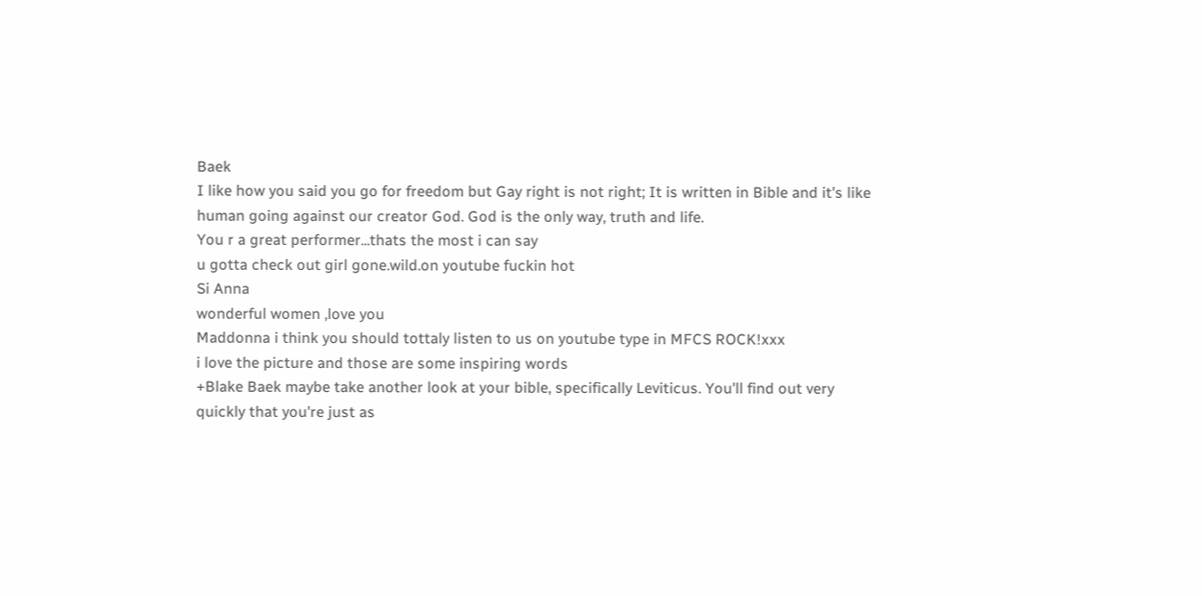Baek
I like how you said you go for freedom but Gay right is not right; It is written in Bible and it's like human going against our creator God. God is the only way, truth and life.
You r a great performer...thats the most i can say
u gotta check out girl gone.wild.on youtube fuckin hot
Si Anna
wonderful women ,love you
Maddonna i think you should tottaly listen to us on youtube type in MFCS ROCK!xxx
i love the picture and those are some inspiring words
+Blake Baek maybe take another look at your bible, specifically Leviticus. You'll find out very quickly that you're just as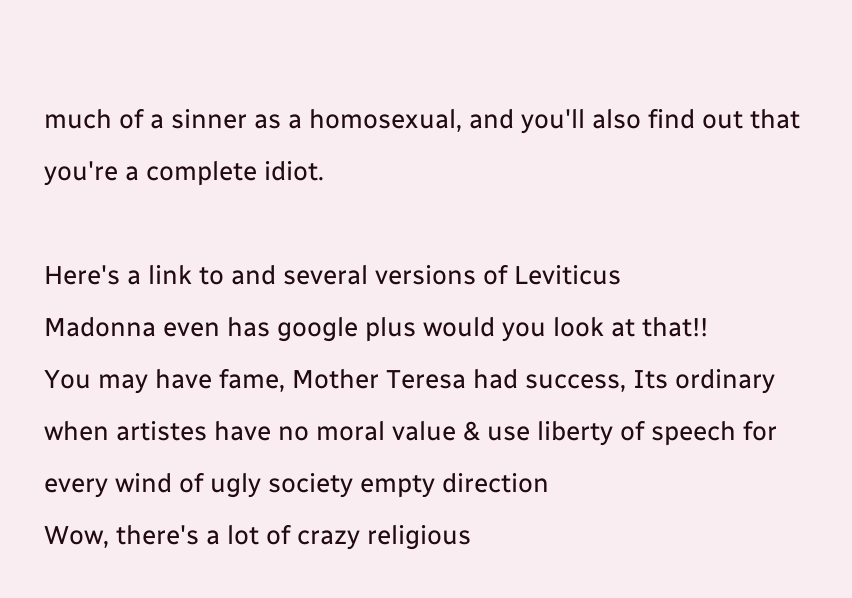much of a sinner as a homosexual, and you'll also find out that you're a complete idiot.

Here's a link to and several versions of Leviticus
Madonna even has google plus would you look at that!!
You may have fame, Mother Teresa had success, Its ordinary when artistes have no moral value & use liberty of speech for every wind of ugly society empty direction
Wow, there's a lot of crazy religious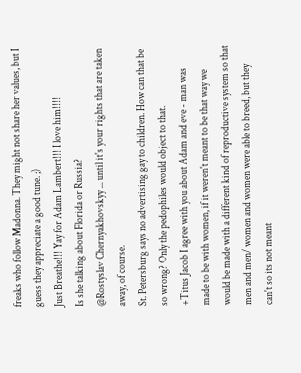freaks who follow Madonna. They might not share her values, but I guess they appreciate a good tune. ;)
Just Breathe!!! Yay for Adam Lambert!!! I love him!!!!
Is she talking about Florida or Russia?
@Rostyslav Chernyakhovskyy ... until it's your rights that are taken away, of course.
St. Petersburg says no advertising gay to children. How can that be so wrong? Only the pedophiles would object to that.
+Titus Jacob I agree with you about Adam and eve - man was made to be with women, if it weren't meant to be that way we would be made with a different kind of reproductive system so that men and men/ women and women were able to breed, but they can't so its not meant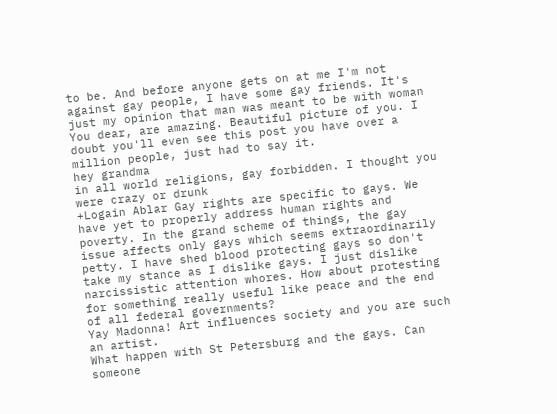to be. And before anyone gets on at me I'm not against gay people, I have some gay friends. It's just my opinion that man was meant to be with woman
You dear, are amazing. Beautiful picture of you. I doubt you'll even see this post you have over a million people, just had to say it.
hey grandma
in all world religions, gay forbidden. I thought you were crazy or drunk
+Logain Ablar Gay rights are specific to gays. We have yet to properly address human rights and poverty. In the grand scheme of things, the gay issue affects only gays which seems extraordinarily petty. I have shed blood protecting gays so don't take my stance as I dislike gays. I just dislike narcissistic attention whores. How about protesting for something really useful like peace and the end of all federal governments?
Yay Madonna! Art influences society and you are such an artist.
What happen with St Petersburg and the gays. Can someone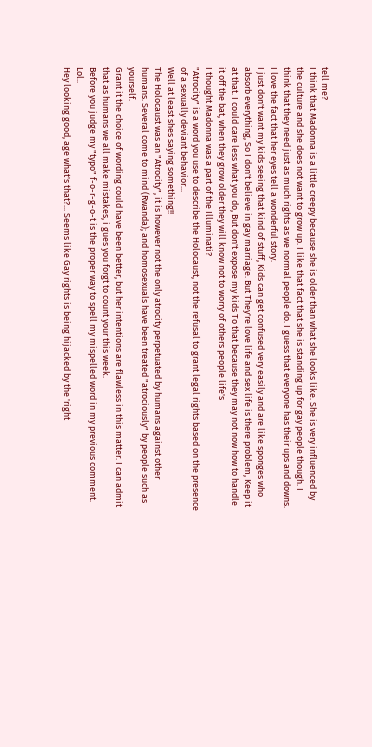tell me?
I think that Madonna is a little creepy because she is older than what she looks like. She is very influenced by the culture and she does not want to grow up. I like that fact that she is standing up for gay people though. I think that they need just as much rights as we normal people do. I guess that everyone has their ups and downs.
I love the fact that her eyes tell a wonderful story.
I just don't want my kids seeing that kind of stuff, Kids can get confused very easily and are like sponges who absorb everything, So I don't believe in gay marriage. But They're love life and sex life is there problem, Keep it at that. I could care less what you do, But don't expose my kids To that because they may not now how to handle it off the bat, when they grow older they will know not to worry of others people life's
I thought Madonna was a part of the Illuminati?
"Atrocity" is a word you use to describe the Holocaust, not the refusal to grant legal rights based on the presence of a sexually deviant behavior...
Well at least shes saying something!!
The Holocaust was an "Atrocity", it is however not the only atrocity perpetuated by humans against other humans. Several come to mind (Rwanda); and homosexuals have been treated "atrociously" by people such as yourself.
Grant it the choice of wording could have been better, but her intentions are flawless in this matter. I can admit that as humans we all make mistakes, i gues you forgt to count your this week.
Before you judge my "typo" f-o-r-g-o-t is the proper way to spell my mispelled word in my previous comment. Lol..
Hey looking good, age what's that?... Seems like Gay rights is being hijacked by the 'right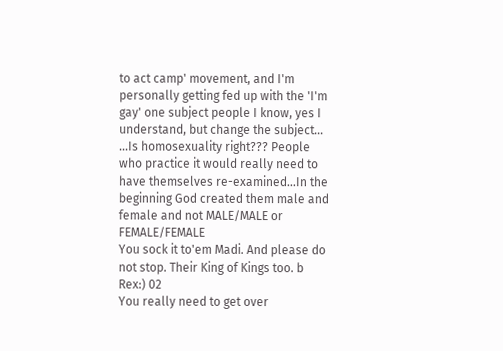to act camp' movement, and I'm personally getting fed up with the 'I'm gay' one subject people I know, yes I understand, but change the subject...
...Is homosexuality right??? People who practice it would really need to have themselves re-examined...In the beginning God created them male and female and not MALE/MALE or FEMALE/FEMALE
You sock it to'em Madi. And please do not stop. Their King of Kings too. b Rex:) 02
You really need to get over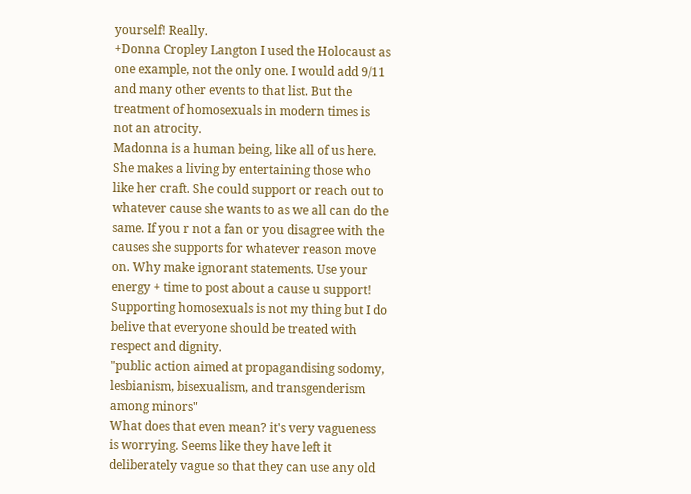yourself! Really.
+Donna Cropley Langton I used the Holocaust as one example, not the only one. I would add 9/11 and many other events to that list. But the treatment of homosexuals in modern times is not an atrocity.
Madonna is a human being, like all of us here. She makes a living by entertaining those who like her craft. She could support or reach out to whatever cause she wants to as we all can do the same. If you r not a fan or you disagree with the causes she supports for whatever reason move on. Why make ignorant statements. Use your energy + time to post about a cause u support! Supporting homosexuals is not my thing but I do belive that everyone should be treated with respect and dignity.
"public action aimed at propagandising sodomy, lesbianism, bisexualism, and transgenderism among minors"
What does that even mean? it's very vagueness is worrying. Seems like they have left it deliberately vague so that they can use any old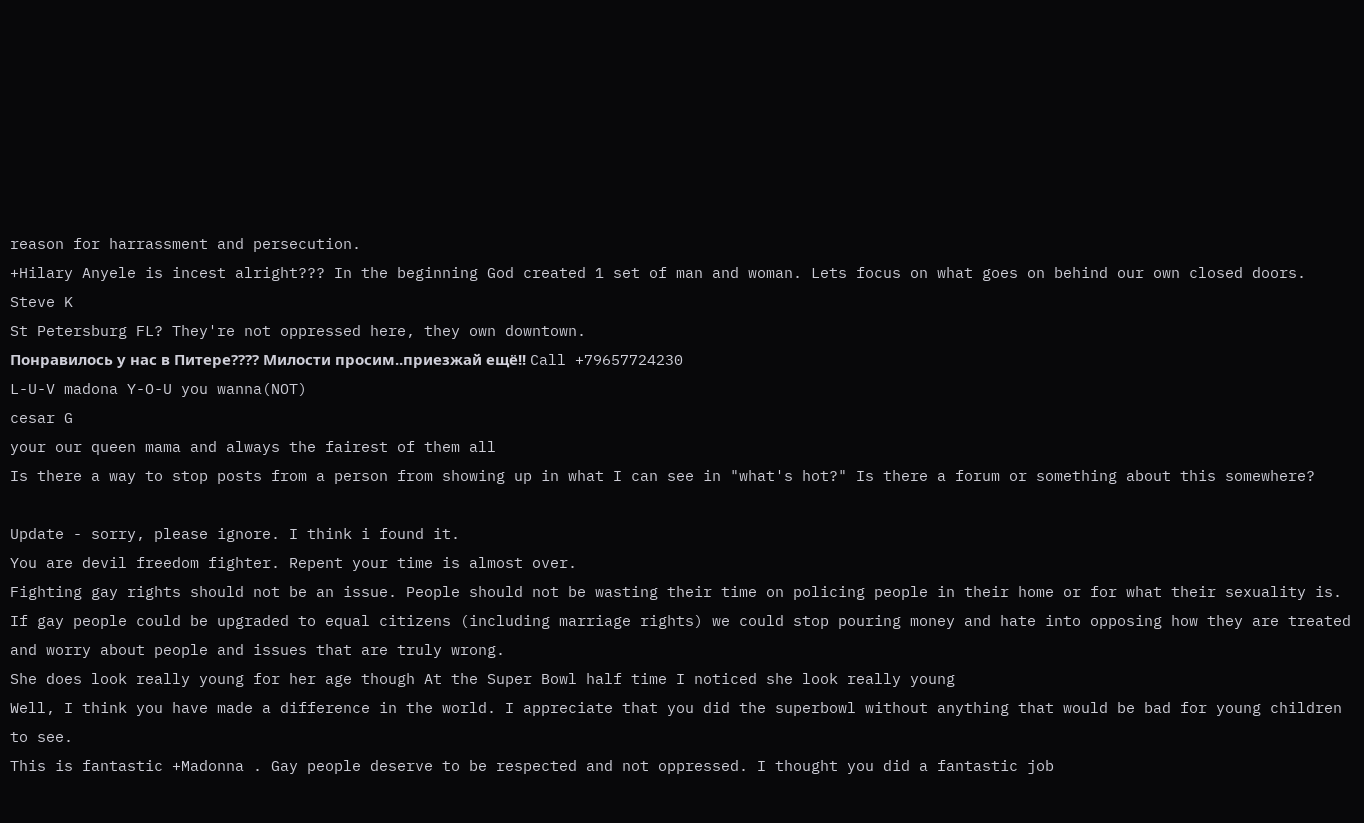reason for harrassment and persecution.
+Hilary Anyele is incest alright??? In the beginning God created 1 set of man and woman. Lets focus on what goes on behind our own closed doors.
Steve K
St Petersburg FL? They're not oppressed here, they own downtown.
Понравилось у нас в Питере???? Милости просим..приезжай ещё!! Call +79657724230
L-U-V madona Y-O-U you wanna(NOT)
cesar G
your our queen mama and always the fairest of them all
Is there a way to stop posts from a person from showing up in what I can see in "what's hot?" Is there a forum or something about this somewhere?

Update - sorry, please ignore. I think i found it.
You are devil freedom fighter. Repent your time is almost over.
Fighting gay rights should not be an issue. People should not be wasting their time on policing people in their home or for what their sexuality is. If gay people could be upgraded to equal citizens (including marriage rights) we could stop pouring money and hate into opposing how they are treated and worry about people and issues that are truly wrong.
She does look really young for her age though At the Super Bowl half time I noticed she look really young
Well, I think you have made a difference in the world. I appreciate that you did the superbowl without anything that would be bad for young children to see.
This is fantastic +Madonna . Gay people deserve to be respected and not oppressed. I thought you did a fantastic job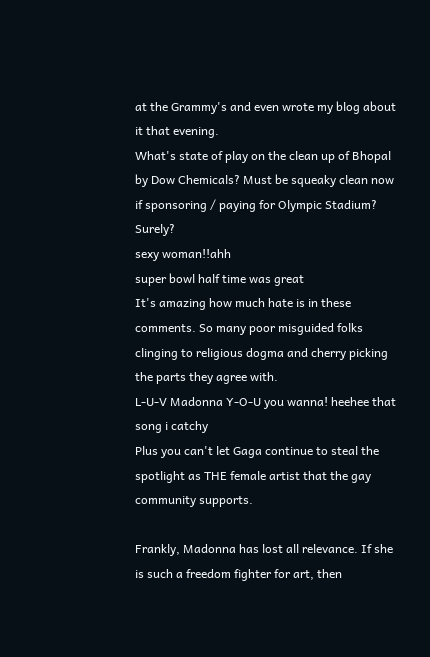at the Grammy's and even wrote my blog about it that evening.
What's state of play on the clean up of Bhopal by Dow Chemicals? Must be squeaky clean now if sponsoring / paying for Olympic Stadium? Surely?
sexy woman!!ahh
super bowl half time was great
It's amazing how much hate is in these comments. So many poor misguided folks clinging to religious dogma and cherry picking the parts they agree with.
L-U-V Madonna Y-O-U you wanna! heehee that song i catchy
Plus you can't let Gaga continue to steal the spotlight as THE female artist that the gay community supports.

Frankly, Madonna has lost all relevance. If she is such a freedom fighter for art, then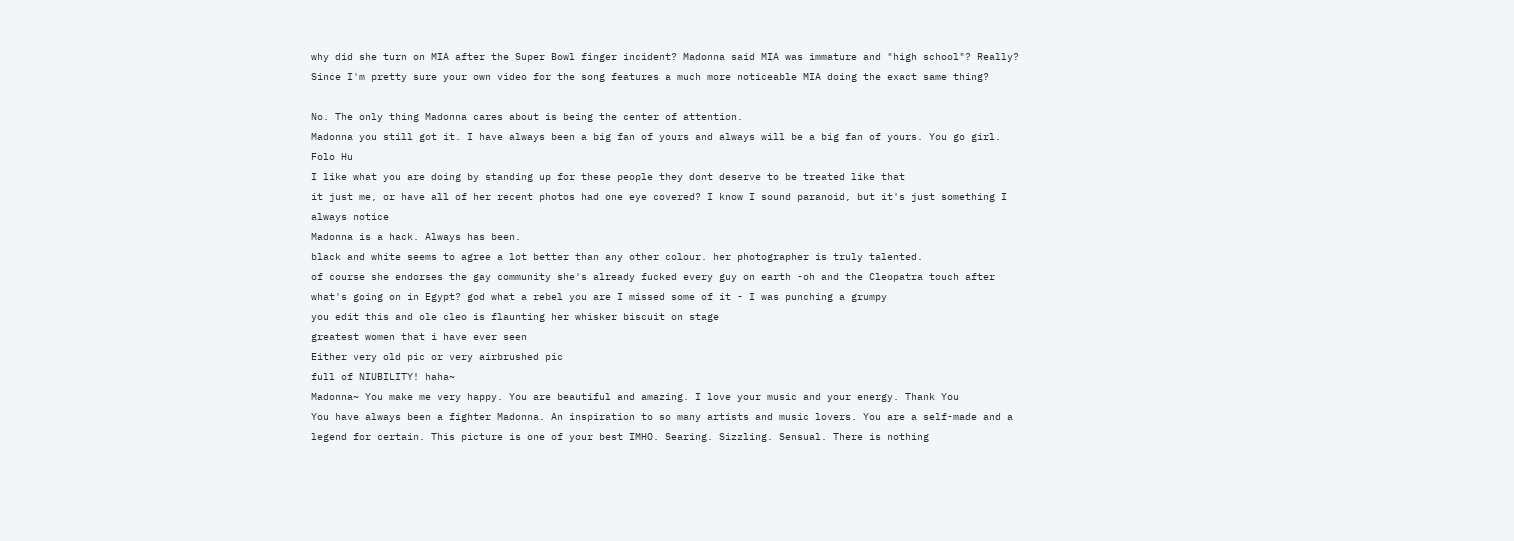why did she turn on MIA after the Super Bowl finger incident? Madonna said MIA was immature and "high school"? Really? Since I'm pretty sure your own video for the song features a much more noticeable MIA doing the exact same thing?

No. The only thing Madonna cares about is being the center of attention.
Madonna you still got it. I have always been a big fan of yours and always will be a big fan of yours. You go girl.
Folo Hu
I like what you are doing by standing up for these people they dont deserve to be treated like that
it just me, or have all of her recent photos had one eye covered? I know I sound paranoid, but it's just something I always notice
Madonna is a hack. Always has been.
black and white seems to agree a lot better than any other colour. her photographer is truly talented.
of course she endorses the gay community she's already fucked every guy on earth -oh and the Cleopatra touch after what's going on in Egypt? god what a rebel you are I missed some of it - I was punching a grumpy
you edit this and ole cleo is flaunting her whisker biscuit on stage
greatest women that i have ever seen
Either very old pic or very airbrushed pic
full of NIUBILITY! haha~
Madonna~ You make me very happy. You are beautiful and amazing. I love your music and your energy. Thank You
You have always been a fighter Madonna. An inspiration to so many artists and music lovers. You are a self-made and a legend for certain. This picture is one of your best IMHO. Searing. Sizzling. Sensual. There is nothing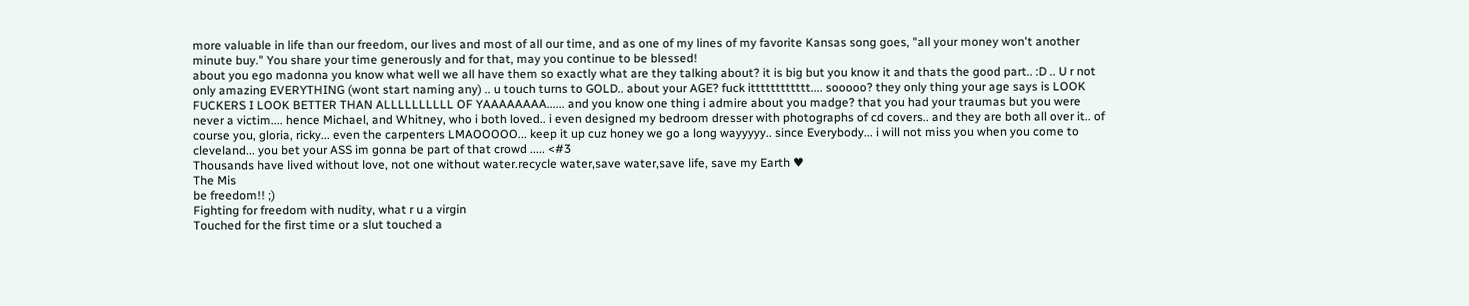more valuable in life than our freedom, our lives and most of all our time, and as one of my lines of my favorite Kansas song goes, "all your money won't another minute buy." You share your time generously and for that, may you continue to be blessed!
about you ego madonna you know what well we all have them so exactly what are they talking about? it is big but you know it and thats the good part.. :D .. U r not only amazing EVERYTHING (wont start naming any) .. u touch turns to GOLD.. about your AGE? fuck itttttttttttt.... sooooo? they only thing your age says is LOOK FUCKERS I LOOK BETTER THAN ALLLLLLLLLL OF YAAAAAAAA...... and you know one thing i admire about you madge? that you had your traumas but you were never a victim.... hence Michael, and Whitney, who i both loved.. i even designed my bedroom dresser with photographs of cd covers.. and they are both all over it.. of course you, gloria, ricky... even the carpenters LMAOOOOO... keep it up cuz honey we go a long wayyyyy.. since Everybody... i will not miss you when you come to cleveland... you bet your ASS im gonna be part of that crowd ..... <#3
Thousands have lived without love, not one without water.recycle water,save water,save life, save my Earth ♥
The Mis
be freedom!! ;)
Fighting for freedom with nudity, what r u a virgin
Touched for the first time or a slut touched a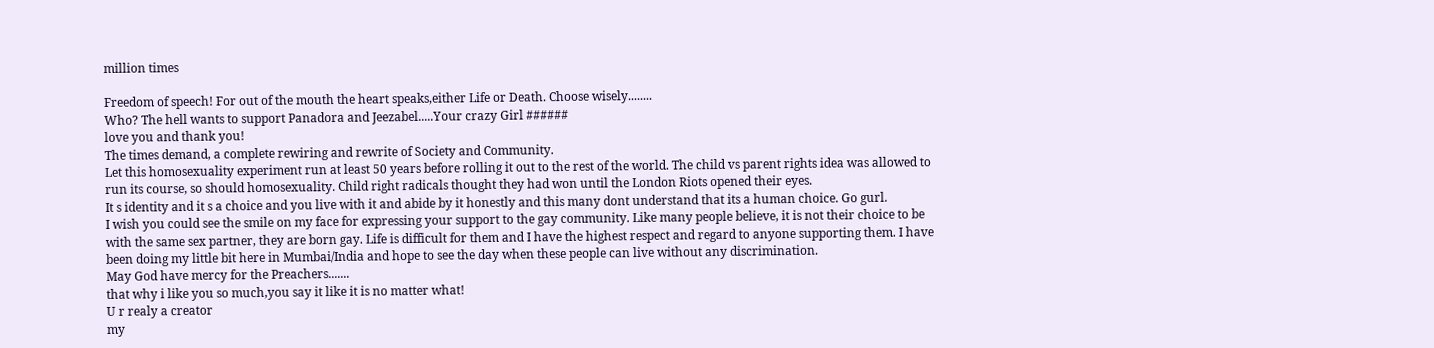million times

Freedom of speech! For out of the mouth the heart speaks,either Life or Death. Choose wisely........
Who? The hell wants to support Panadora and Jeezabel.....Your crazy Girl ######
love you and thank you!
The times demand, a complete rewiring and rewrite of Society and Community.
Let this homosexuality experiment run at least 50 years before rolling it out to the rest of the world. The child vs parent rights idea was allowed to run its course, so should homosexuality. Child right radicals thought they had won until the London Riots opened their eyes.
It s identity and it s a choice and you live with it and abide by it honestly and this many dont understand that its a human choice. Go gurl.
I wish you could see the smile on my face for expressing your support to the gay community. Like many people believe, it is not their choice to be with the same sex partner, they are born gay. Life is difficult for them and I have the highest respect and regard to anyone supporting them. I have been doing my little bit here in Mumbai/India and hope to see the day when these people can live without any discrimination.
May God have mercy for the Preachers.......
that why i like you so much,you say it like it is no matter what!
U r realy a creator
my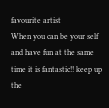favourite artist
When you can be your self and have fun at the same time it is fantastic!! keep up the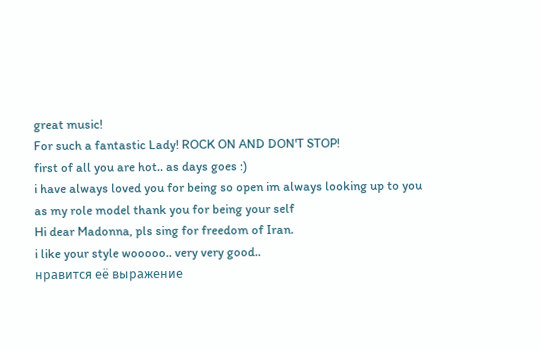great music!
For such a fantastic Lady! ROCK ON AND DON'T STOP!
first of all you are hot.. as days goes :)
i have always loved you for being so open im always looking up to you as my role model thank you for being your self
Hi dear Madonna, pls sing for freedom of Iran.
i like your style wooooo.. very very good..
нравится её выражение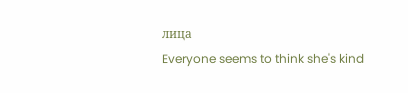лица
Everyone seems to think she's kind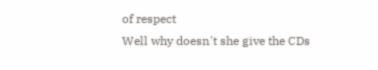of respect
Well why doesn't she give the CDs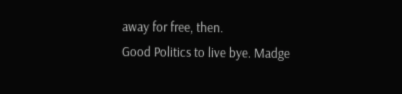away for free, then.
Good Politics to live bye. Madge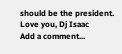should be the president. Love you, Dj Isaac
Add a comment...